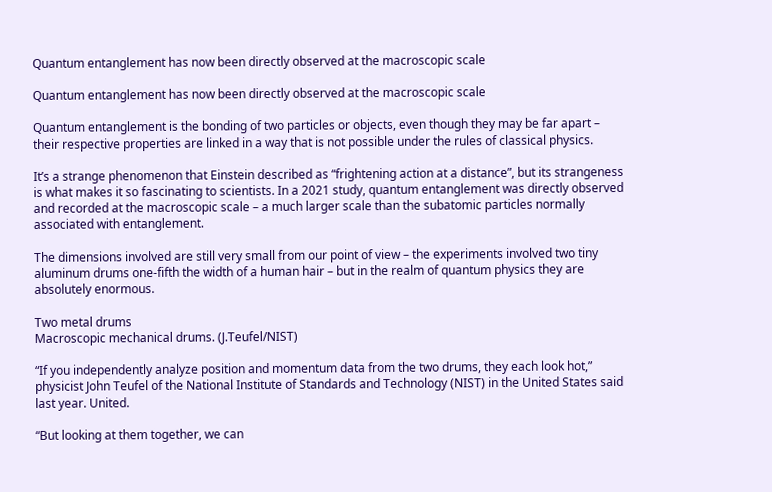Quantum entanglement has now been directly observed at the macroscopic scale

Quantum entanglement has now been directly observed at the macroscopic scale

Quantum entanglement is the bonding of two particles or objects, even though they may be far apart – their respective properties are linked in a way that is not possible under the rules of classical physics.

It’s a strange phenomenon that Einstein described as “frightening action at a distance”, but its strangeness is what makes it so fascinating to scientists. In a 2021 study, quantum entanglement was directly observed and recorded at the macroscopic scale – a much larger scale than the subatomic particles normally associated with entanglement.

The dimensions involved are still very small from our point of view – the experiments involved two tiny aluminum drums one-fifth the width of a human hair – but in the realm of quantum physics they are absolutely enormous.

Two metal drums
Macroscopic mechanical drums. (J.Teufel/NIST)

“If you independently analyze position and momentum data from the two drums, they each look hot,” physicist John Teufel of the National Institute of Standards and Technology (NIST) in the United States said last year. United.

“But looking at them together, we can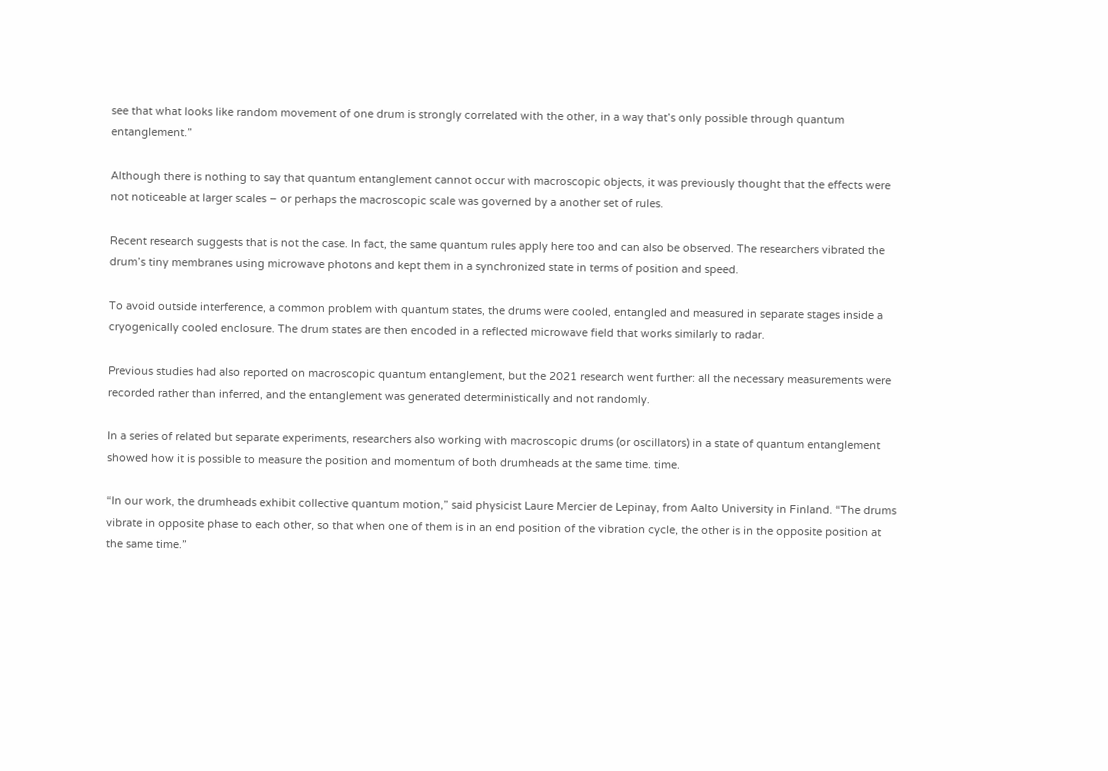see that what looks like random movement of one drum is strongly correlated with the other, in a way that’s only possible through quantum entanglement.”

Although there is nothing to say that quantum entanglement cannot occur with macroscopic objects, it was previously thought that the effects were not noticeable at larger scales – or perhaps the macroscopic scale was governed by a another set of rules.

Recent research suggests that is not the case. In fact, the same quantum rules apply here too and can also be observed. The researchers vibrated the drum’s tiny membranes using microwave photons and kept them in a synchronized state in terms of position and speed.

To avoid outside interference, a common problem with quantum states, the drums were cooled, entangled and measured in separate stages inside a cryogenically cooled enclosure. The drum states are then encoded in a reflected microwave field that works similarly to radar.

Previous studies had also reported on macroscopic quantum entanglement, but the 2021 research went further: all the necessary measurements were recorded rather than inferred, and the entanglement was generated deterministically and not randomly.

In a series of related but separate experiments, researchers also working with macroscopic drums (or oscillators) in a state of quantum entanglement showed how it is possible to measure the position and momentum of both drumheads at the same time. time.

“In our work, the drumheads exhibit collective quantum motion,” said physicist Laure Mercier de Lepinay, from Aalto University in Finland. “The drums vibrate in opposite phase to each other, so that when one of them is in an end position of the vibration cycle, the other is in the opposite position at the same time.”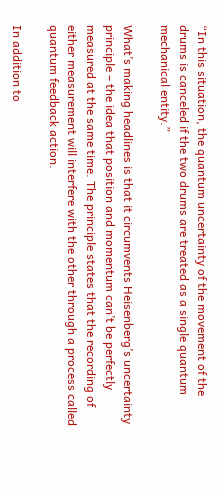“In this situation, the quantum uncertainty of the movement of the drums is canceled if the two drums are treated as a single quantum mechanical entity.”

What’s making headlines is that it circumvents Heisenberg’s uncertainty principle – the idea that position and momentum can’t be perfectly measured at the same time. The principle states that the recording of either measurement will interfere with the other through a process called quantum feedback action.

In addition to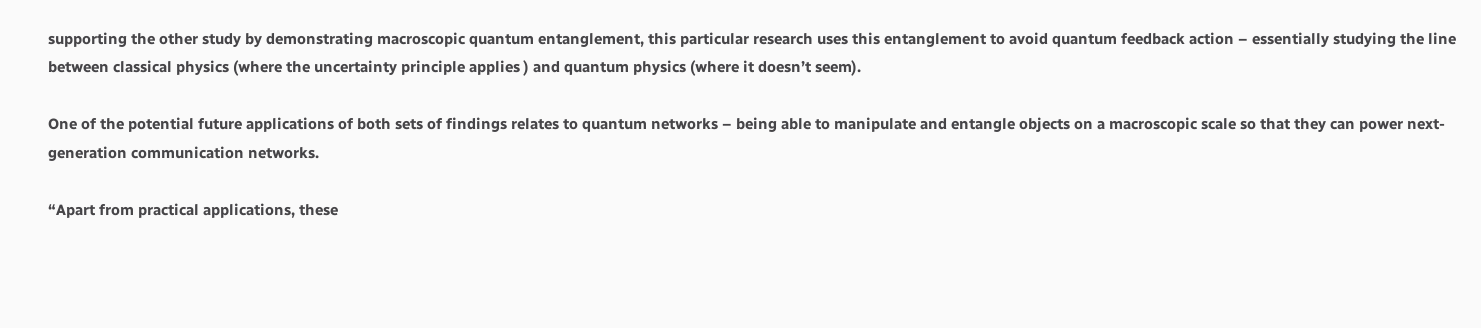supporting the other study by demonstrating macroscopic quantum entanglement, this particular research uses this entanglement to avoid quantum feedback action – essentially studying the line between classical physics (where the uncertainty principle applies ) and quantum physics (where it doesn’t seem).

One of the potential future applications of both sets of findings relates to quantum networks – being able to manipulate and entangle objects on a macroscopic scale so that they can power next-generation communication networks.

“Apart from practical applications, these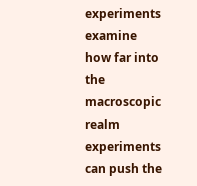experiments examine how far into the macroscopic realm experiments can push the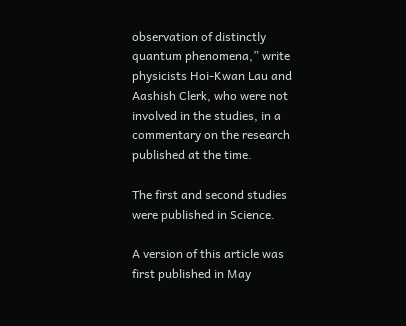observation of distinctly quantum phenomena,” write physicists Hoi-Kwan Lau and Aashish Clerk, who were not involved in the studies, in a commentary on the research published at the time.

The first and second studies were published in Science.

A version of this article was first published in May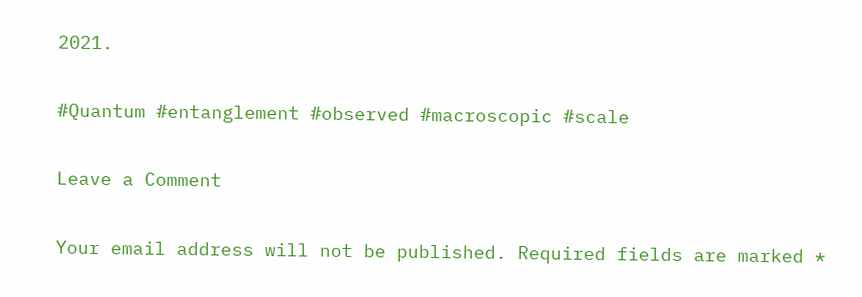2021.

#Quantum #entanglement #observed #macroscopic #scale

Leave a Comment

Your email address will not be published. Required fields are marked *